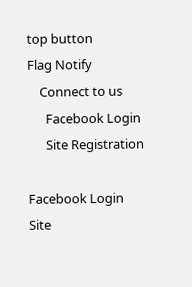top button
Flag Notify
    Connect to us
      Facebook Login
      Site Registration

Facebook Login
Site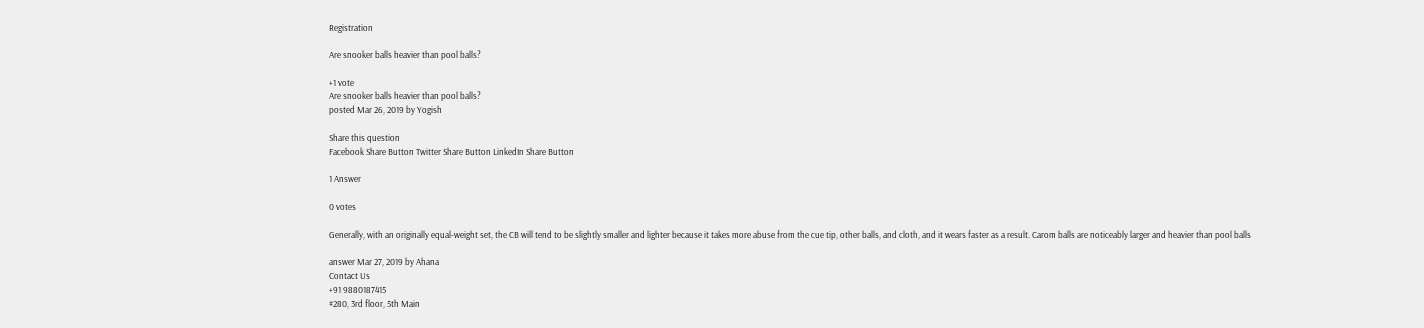Registration

Are snooker balls heavier than pool balls?

+1 vote
Are snooker balls heavier than pool balls?
posted Mar 26, 2019 by Yogish

Share this question
Facebook Share Button Twitter Share Button LinkedIn Share Button

1 Answer

0 votes

Generally, with an originally equal-weight set, the CB will tend to be slightly smaller and lighter because it takes more abuse from the cue tip, other balls, and cloth, and it wears faster as a result. Carom balls are noticeably larger and heavier than pool balls

answer Mar 27, 2019 by Ahana
Contact Us
+91 9880187415
#280, 3rd floor, 5th Main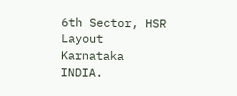6th Sector, HSR Layout
Karnataka INDIA.